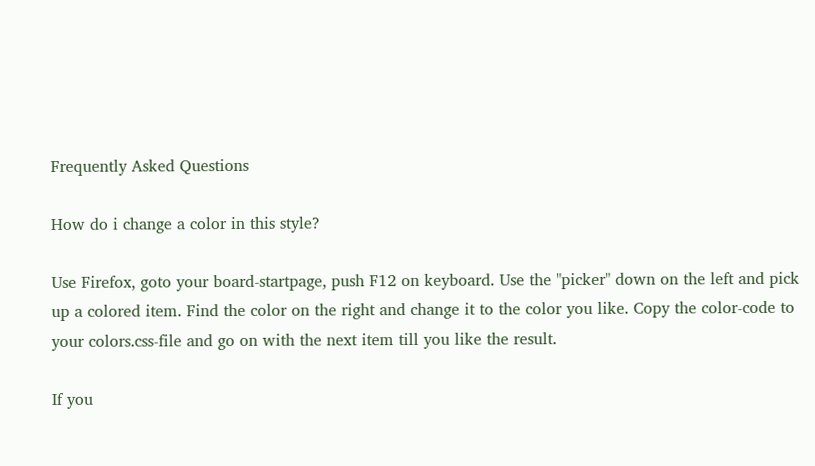Frequently Asked Questions

How do i change a color in this style?

Use Firefox, goto your board-startpage, push F12 on keyboard. Use the "picker" down on the left and pick up a colored item. Find the color on the right and change it to the color you like. Copy the color-code to your colors.css-file and go on with the next item till you like the result.

If you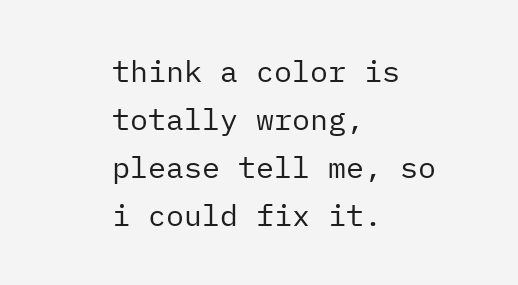think a color is totally wrong, please tell me, so i could fix it.